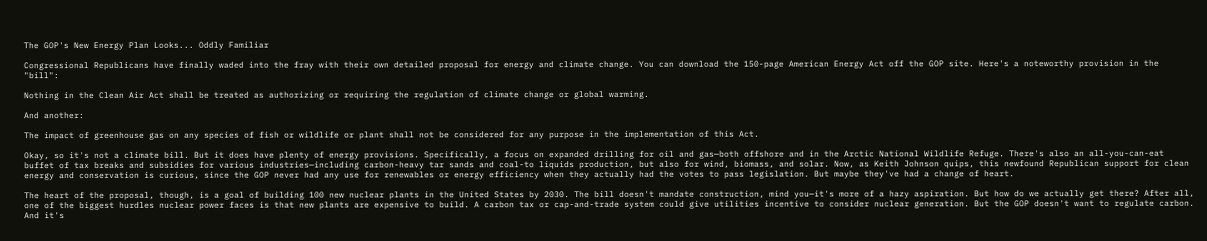The GOP's New Energy Plan Looks... Oddly Familiar

Congressional Republicans have finally waded into the fray with their own detailed proposal for energy and climate change. You can download the 150-page American Energy Act off the GOP site. Here's a noteworthy provision in the "bill":

Nothing in the Clean Air Act shall be treated as authorizing or requiring the regulation of climate change or global warming.

And another:

The impact of greenhouse gas on any species of fish or wildlife or plant shall not be considered for any purpose in the implementation of this Act.

Okay, so it's not a climate bill. But it does have plenty of energy provisions. Specifically, a focus on expanded drilling for oil and gas—both offshore and in the Arctic National Wildlife Refuge. There's also an all-you-can-eat buffet of tax breaks and subsidies for various industries—including carbon-heavy tar sands and coal-to liquids production, but also for wind, biomass, and solar. Now, as Keith Johnson quips, this newfound Republican support for clean energy and conservation is curious, since the GOP never had any use for renewables or energy efficiency when they actually had the votes to pass legislation. But maybe they've had a change of heart.

The heart of the proposal, though, is a goal of building 100 new nuclear plants in the United States by 2030. The bill doesn't mandate construction, mind you—it's more of a hazy aspiration. But how do we actually get there? After all, one of the biggest hurdles nuclear power faces is that new plants are expensive to build. A carbon tax or cap-and-trade system could give utilities incentive to consider nuclear generation. But the GOP doesn't want to regulate carbon. And it's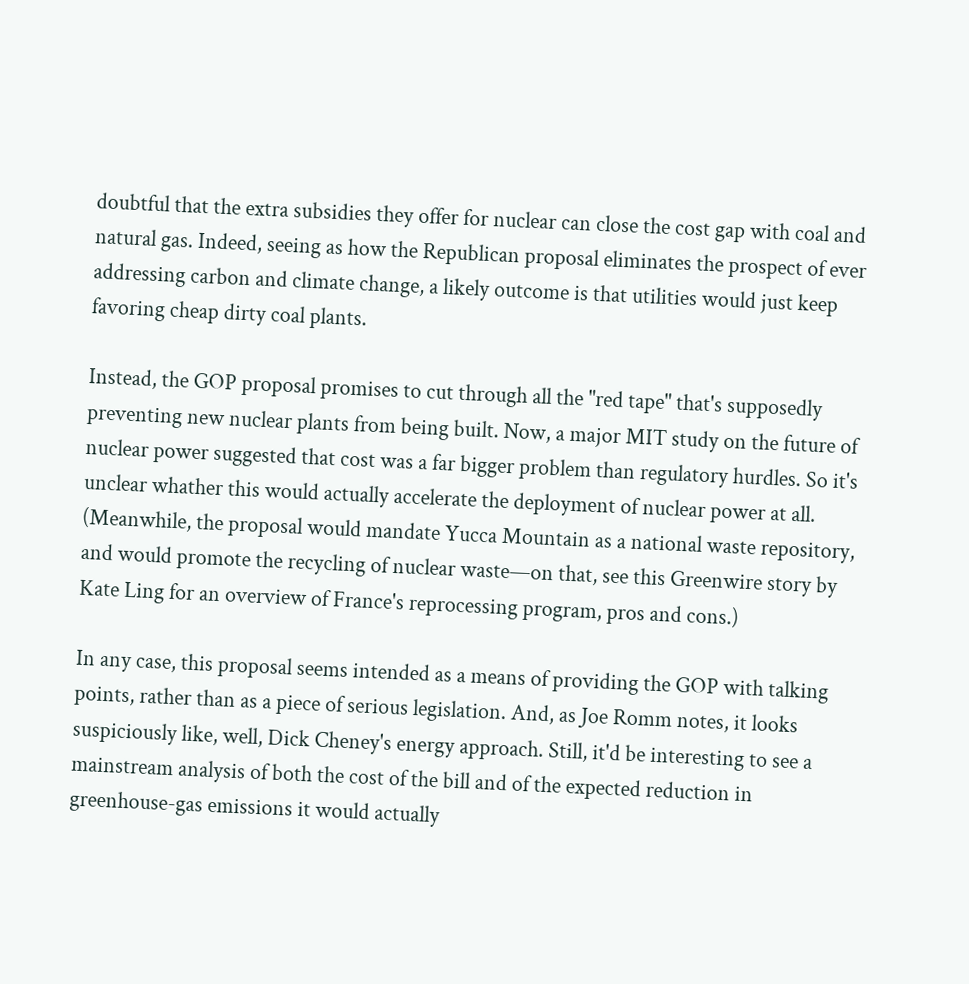doubtful that the extra subsidies they offer for nuclear can close the cost gap with coal and natural gas. Indeed, seeing as how the Republican proposal eliminates the prospect of ever addressing carbon and climate change, a likely outcome is that utilities would just keep favoring cheap dirty coal plants.

Instead, the GOP proposal promises to cut through all the "red tape" that's supposedly preventing new nuclear plants from being built. Now, a major MIT study on the future of nuclear power suggested that cost was a far bigger problem than regulatory hurdles. So it's unclear whather this would actually accelerate the deployment of nuclear power at all. (Meanwhile, the proposal would mandate Yucca Mountain as a national waste repository, and would promote the recycling of nuclear waste—on that, see this Greenwire story by Kate Ling for an overview of France's reprocessing program, pros and cons.)

In any case, this proposal seems intended as a means of providing the GOP with talking points, rather than as a piece of serious legislation. And, as Joe Romm notes, it looks suspiciously like, well, Dick Cheney's energy approach. Still, it'd be interesting to see a mainstream analysis of both the cost of the bill and of the expected reduction in greenhouse-gas emissions it would actually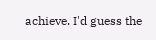achieve. I'd guess the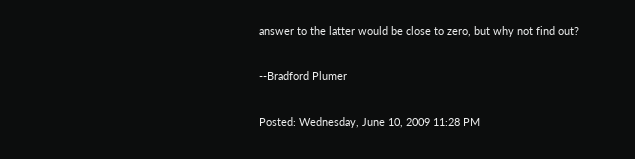answer to the latter would be close to zero, but why not find out?

--Bradford Plumer

Posted: Wednesday, June 10, 2009 11:28 PM